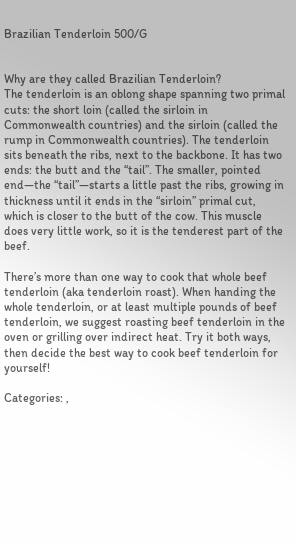Brazilian Tenderloin 500/G


Why are they called Brazilian Tenderloin?
The tenderloin is an oblong shape spanning two primal cuts: the short loin (called the sirloin in Commonwealth countries) and the sirloin (called the rump in Commonwealth countries). The tenderloin sits beneath the ribs, next to the backbone. It has two ends: the butt and the “tail”. The smaller, pointed end—the “tail”—starts a little past the ribs, growing in thickness until it ends in the “sirloin” primal cut, which is closer to the butt of the cow. This muscle does very little work, so it is the tenderest part of the beef.

There’s more than one way to cook that whole beef tenderloin (aka tenderloin roast). When handing the whole tenderloin, or at least multiple pounds of beef tenderloin, we suggest roasting beef tenderloin in the oven or grilling over indirect heat. Try it both ways, then decide the best way to cook beef tenderloin for yourself!

Categories: ,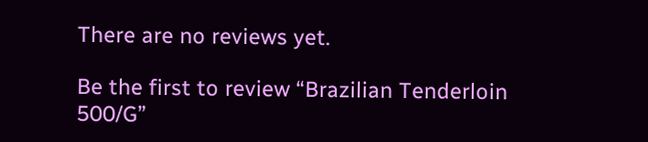There are no reviews yet.

Be the first to review “Brazilian Tenderloin 500/G”